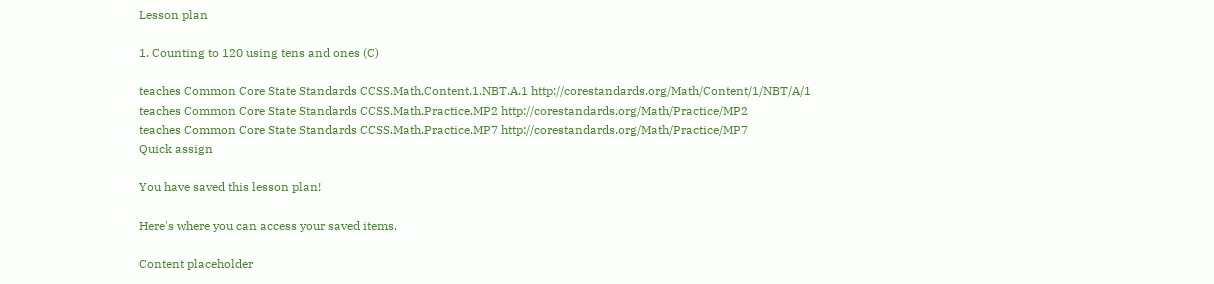Lesson plan

1. Counting to 120 using tens and ones (C)

teaches Common Core State Standards CCSS.Math.Content.1.NBT.A.1 http://corestandards.org/Math/Content/1/NBT/A/1
teaches Common Core State Standards CCSS.Math.Practice.MP2 http://corestandards.org/Math/Practice/MP2
teaches Common Core State Standards CCSS.Math.Practice.MP7 http://corestandards.org/Math/Practice/MP7
Quick assign

You have saved this lesson plan!

Here's where you can access your saved items.

Content placeholder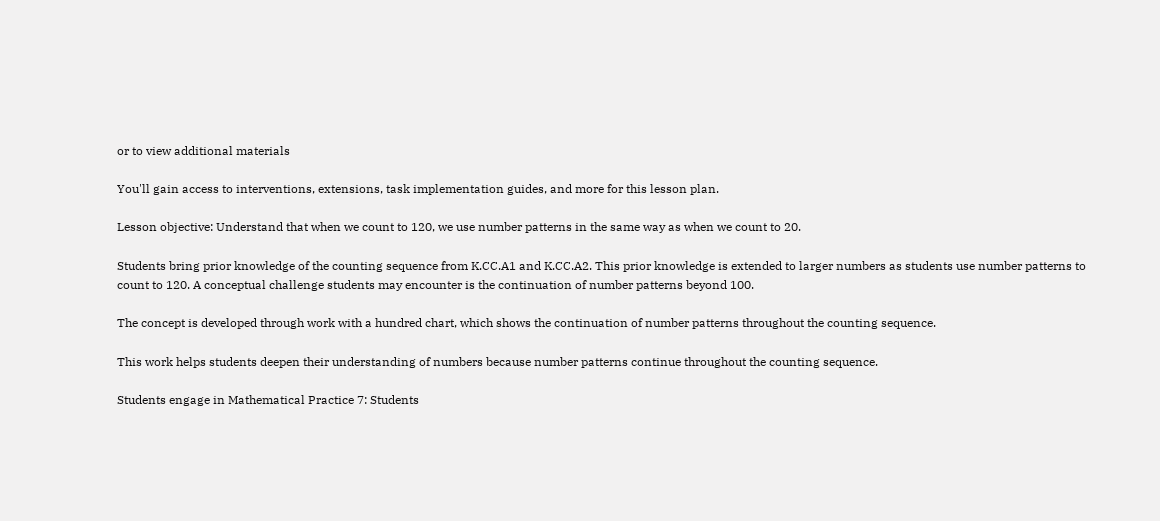or to view additional materials

You'll gain access to interventions, extensions, task implementation guides, and more for this lesson plan.

Lesson objective: Understand that when we count to 120, we use number patterns in the same way as when we count to 20.

Students bring prior knowledge of the counting sequence from K.CC.A1 and K.CC.A2. This prior knowledge is extended to larger numbers as students use number patterns to count to 120. A conceptual challenge students may encounter is the continuation of number patterns beyond 100.

The concept is developed through work with a hundred chart, which shows the continuation of number patterns throughout the counting sequence.

This work helps students deepen their understanding of numbers because number patterns continue throughout the counting sequence.

Students engage in Mathematical Practice 7: Students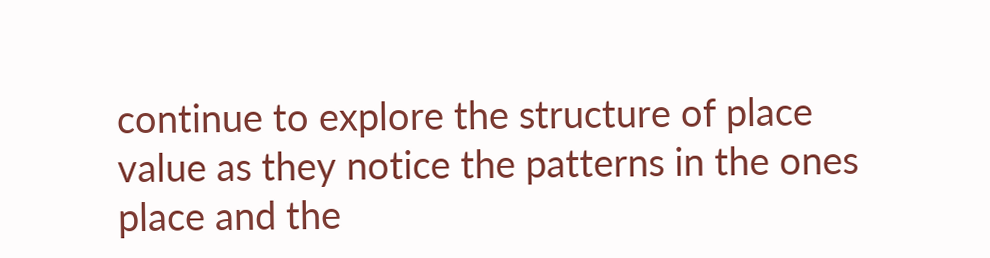continue to explore the structure of place value as they notice the patterns in the ones place and the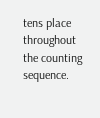tens place throughout the counting sequence.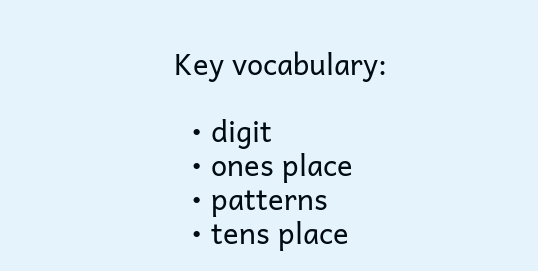Key vocabulary:

  • digit
  • ones place
  • patterns
  • tens place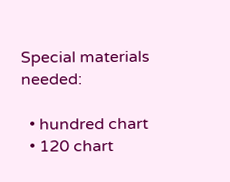Special materials needed:

  • hundred chart
  • 120 chart